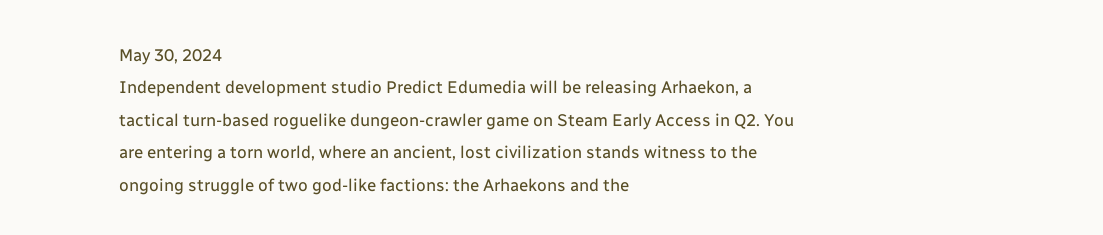May 30, 2024
Independent development studio Predict Edumedia will be releasing Arhaekon, a tactical turn-based roguelike dungeon-crawler game on Steam Early Access in Q2. You are entering a torn world, where an ancient, lost civilization stands witness to the ongoing struggle of two god-like factions: the Arhaekons and the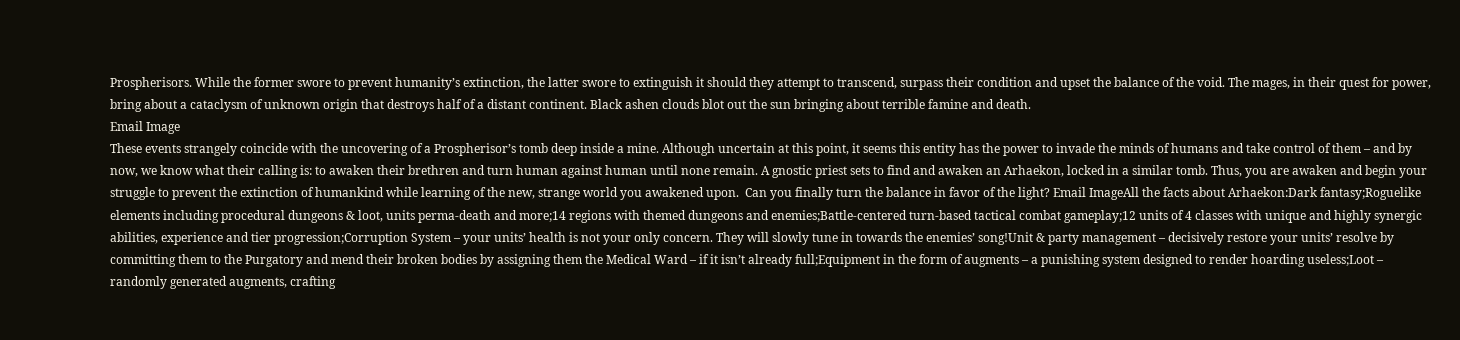Prospherisors. While the former swore to prevent humanity’s extinction, the latter swore to extinguish it should they attempt to transcend, surpass their condition and upset the balance of the void. The mages, in their quest for power, bring about a cataclysm of unknown origin that destroys half of a distant continent. Black ashen clouds blot out the sun bringing about terrible famine and death.
Email Image
These events strangely coincide with the uncovering of a Prospherisor’s tomb deep inside a mine. Although uncertain at this point, it seems this entity has the power to invade the minds of humans and take control of them – and by now, we know what their calling is: to awaken their brethren and turn human against human until none remain. A gnostic priest sets to find and awaken an Arhaekon, locked in a similar tomb. Thus, you are awaken and begin your struggle to prevent the extinction of humankind while learning of the new, strange world you awakened upon.  Can you finally turn the balance in favor of the light? Email ImageAll the facts about Arhaekon:Dark fantasy;Roguelike elements including procedural dungeons & loot, units perma-death and more;14 regions with themed dungeons and enemies;Battle-centered turn-based tactical combat gameplay;12 units of 4 classes with unique and highly synergic abilities, experience and tier progression;Corruption System – your units’ health is not your only concern. They will slowly tune in towards the enemies’ song!Unit & party management – decisively restore your units’ resolve by committing them to the Purgatory and mend their broken bodies by assigning them the Medical Ward – if it isn’t already full;Equipment in the form of augments – a punishing system designed to render hoarding useless;Loot – randomly generated augments, crafting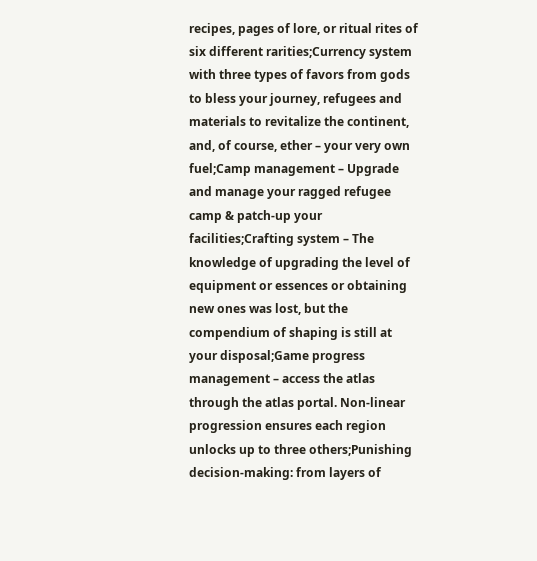recipes, pages of lore, or ritual rites of six different rarities;Currency system with three types of favors from gods to bless your journey, refugees and materials to revitalize the continent, and, of course, ether – your very own fuel;Camp management – Upgrade and manage your ragged refugee camp & patch-up your facilities;Crafting system – The knowledge of upgrading the level of equipment or essences or obtaining new ones was lost, but the compendium of shaping is still at your disposal;Game progress management – access the atlas through the atlas portal. Non-linear progression ensures each region unlocks up to three others;Punishing decision-making: from layers of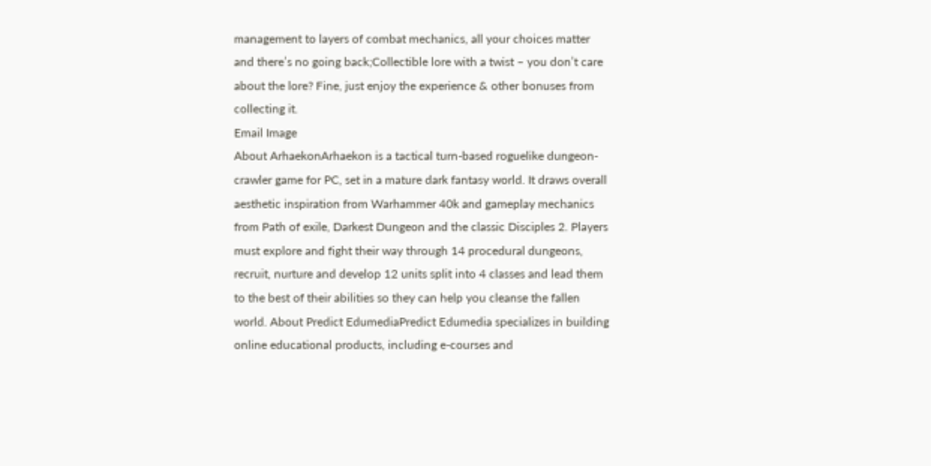management to layers of combat mechanics, all your choices matter and there’s no going back;Collectible lore with a twist – you don’t care about the lore? Fine, just enjoy the experience & other bonuses from collecting it.
Email Image
About ArhaekonArhaekon is a tactical turn-based roguelike dungeon-crawler game for PC, set in a mature dark fantasy world. It draws overall aesthetic inspiration from Warhammer 40k and gameplay mechanics from Path of exile, Darkest Dungeon and the classic Disciples 2. Players must explore and fight their way through 14 procedural dungeons, recruit, nurture and develop 12 units split into 4 classes and lead them to the best of their abilities so they can help you cleanse the fallen world. About Predict EdumediaPredict Edumedia specializes in building online educational products, including e-courses and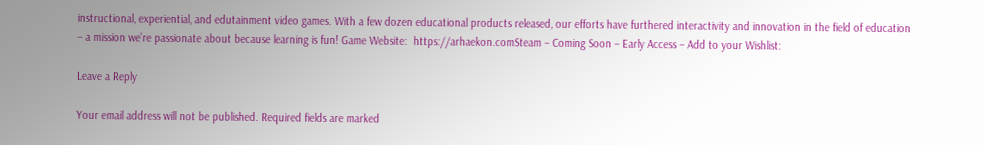instructional, experiential, and edutainment video games. With a few dozen educational products released, our efforts have furthered interactivity and innovation in the field of education – a mission we’re passionate about because learning is fun! Game Website:  https://arhaekon.comSteam – Coming Soon – Early Access – Add to your Wishlist:

Leave a Reply

Your email address will not be published. Required fields are marked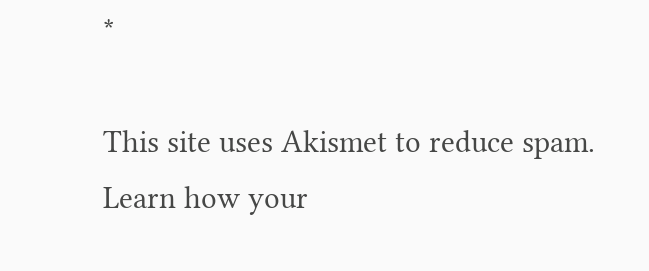*

This site uses Akismet to reduce spam. Learn how your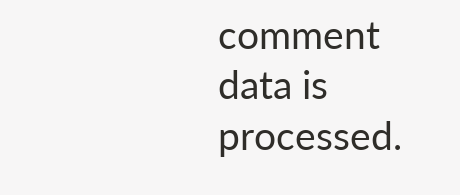comment data is processed.